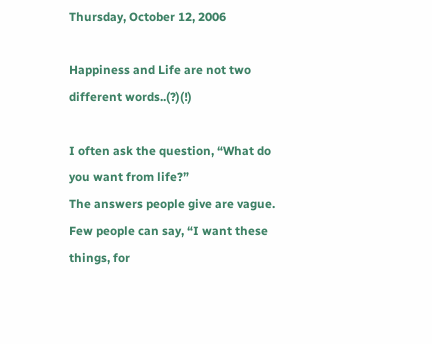Thursday, October 12, 2006

Happiness and Life are not two different words..(?)(!)

I often ask the question, “What do you want from life?”
The answers people give are vague. Few people can say, “I want these things, for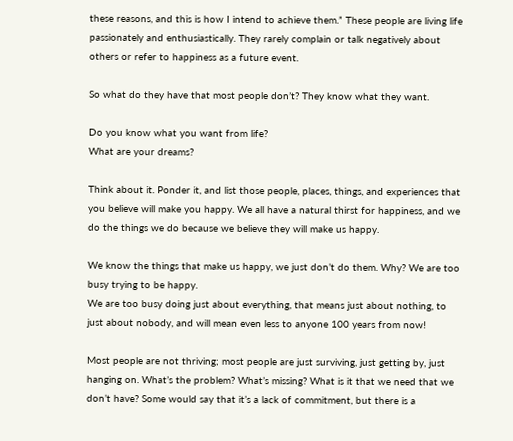these reasons, and this is how I intend to achieve them.” These people are living life passionately and enthusiastically. They rarely complain or talk negatively about others or refer to happiness as a future event.

So what do they have that most people don’t? They know what they want.

Do you know what you want from life?
What are your dreams?

Think about it. Ponder it, and list those people, places, things, and experiences that you believe will make you happy. We all have a natural thirst for happiness, and we do the things we do because we believe they will make us happy.

We know the things that make us happy, we just don’t do them. Why? We are too busy trying to be happy.
We are too busy doing just about everything, that means just about nothing, to just about nobody, and will mean even less to anyone 100 years from now!

Most people are not thriving; most people are just surviving, just getting by, just hanging on. What’s the problem? What’s missing? What is it that we need that we don’t have? Some would say that it’s a lack of commitment, but there is a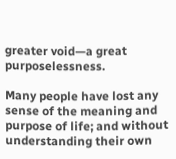greater void—a great purposelessness.

Many people have lost any sense of the meaning and purpose of life; and without understanding their own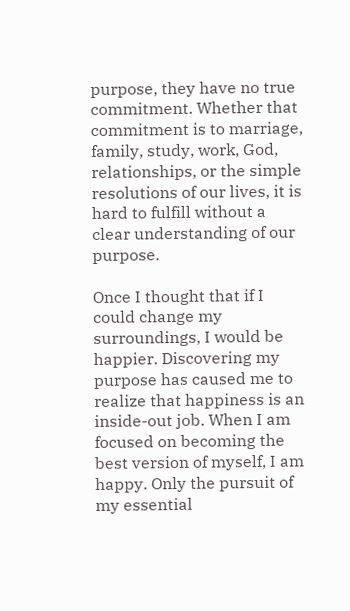purpose, they have no true commitment. Whether that commitment is to marriage, family, study, work, God, relationships, or the simple resolutions of our lives, it is hard to fulfill without a clear understanding of our purpose.

Once I thought that if I could change my surroundings, I would be happier. Discovering my purpose has caused me to realize that happiness is an inside-out job. When I am focused on becoming the best version of myself, I am happy. Only the pursuit of my essential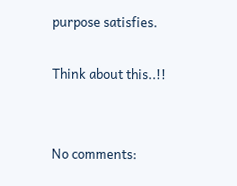purpose satisfies.

Think about this..!!


No comments: